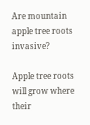Are mountain apple tree roots invasive?

Apple tree roots will grow where their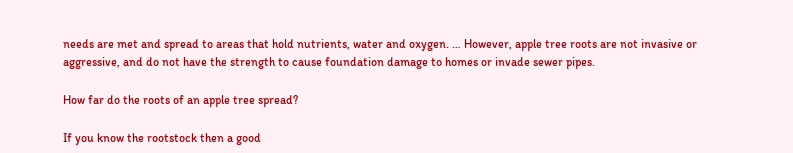needs are met and spread to areas that hold nutrients, water and oxygen. … However, apple tree roots are not invasive or aggressive, and do not have the strength to cause foundation damage to homes or invade sewer pipes.

How far do the roots of an apple tree spread?

If you know the rootstock then a good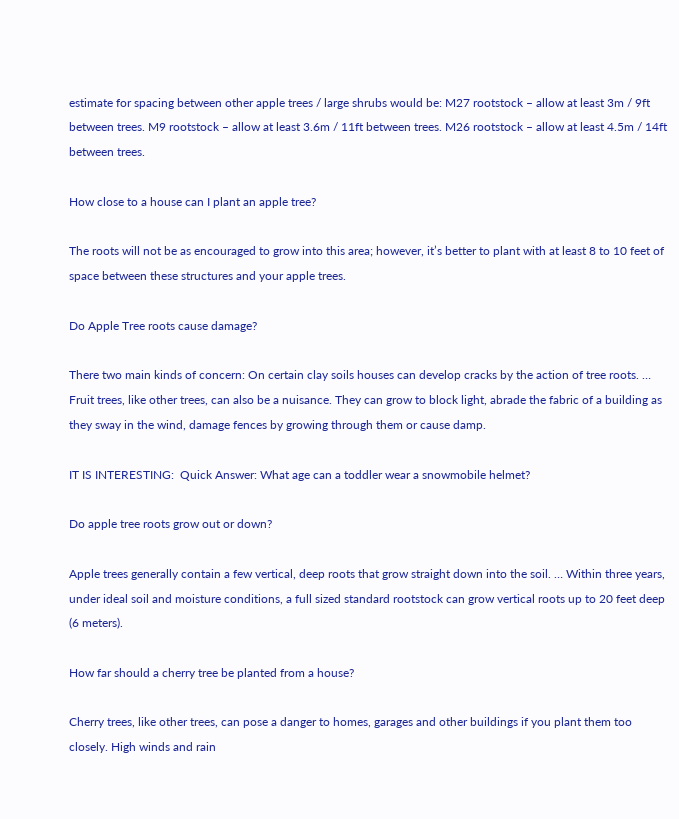estimate for spacing between other apple trees / large shrubs would be: M27 rootstock – allow at least 3m / 9ft between trees. M9 rootstock – allow at least 3.6m / 11ft between trees. M26 rootstock – allow at least 4.5m / 14ft between trees.

How close to a house can I plant an apple tree?

The roots will not be as encouraged to grow into this area; however, it’s better to plant with at least 8 to 10 feet of space between these structures and your apple trees.

Do Apple Tree roots cause damage?

There two main kinds of concern: On certain clay soils houses can develop cracks by the action of tree roots. … Fruit trees, like other trees, can also be a nuisance. They can grow to block light, abrade the fabric of a building as they sway in the wind, damage fences by growing through them or cause damp.

IT IS INTERESTING:  Quick Answer: What age can a toddler wear a snowmobile helmet?

Do apple tree roots grow out or down?

Apple trees generally contain a few vertical, deep roots that grow straight down into the soil. … Within three years, under ideal soil and moisture conditions, a full sized standard rootstock can grow vertical roots up to 20 feet deep (6 meters).

How far should a cherry tree be planted from a house?

Cherry trees, like other trees, can pose a danger to homes, garages and other buildings if you plant them too closely. High winds and rain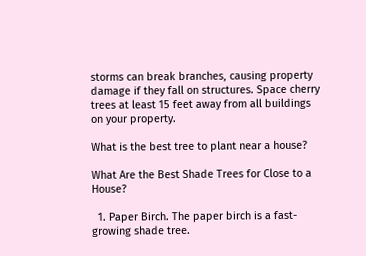storms can break branches, causing property damage if they fall on structures. Space cherry trees at least 15 feet away from all buildings on your property.

What is the best tree to plant near a house?

What Are the Best Shade Trees for Close to a House?

  1. Paper Birch. The paper birch is a fast-growing shade tree.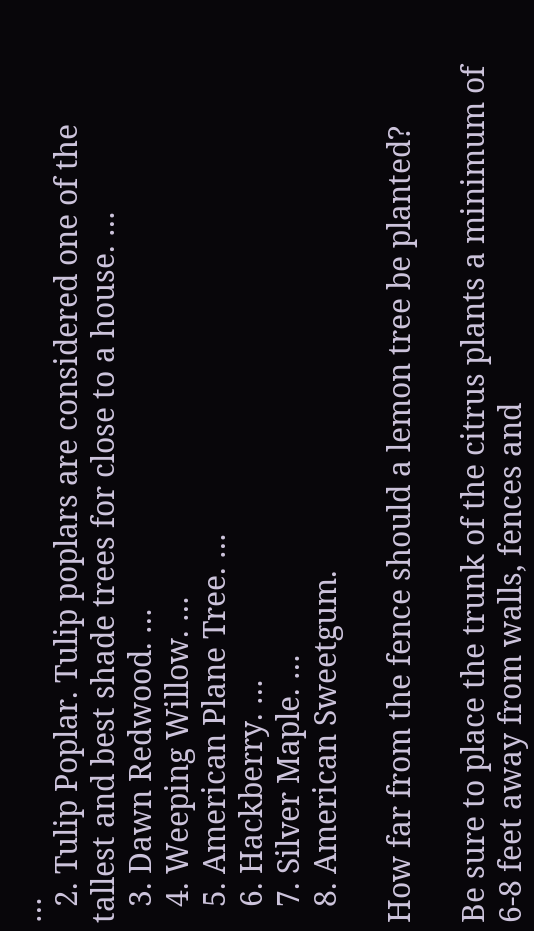…
  2. Tulip Poplar. Tulip poplars are considered one of the tallest and best shade trees for close to a house. …
  3. Dawn Redwood. …
  4. Weeping Willow. …
  5. American Plane Tree. …
  6. Hackberry. …
  7. Silver Maple. …
  8. American Sweetgum.

How far from the fence should a lemon tree be planted?

Be sure to place the trunk of the citrus plants a minimum of 6-8 feet away from walls, fences and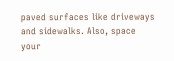paved surfaces like driveways and sidewalks. Also, space your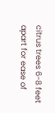citrus trees 6-8 feet apart for ease of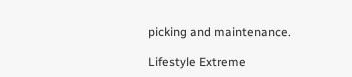picking and maintenance.

Lifestyle Extreme